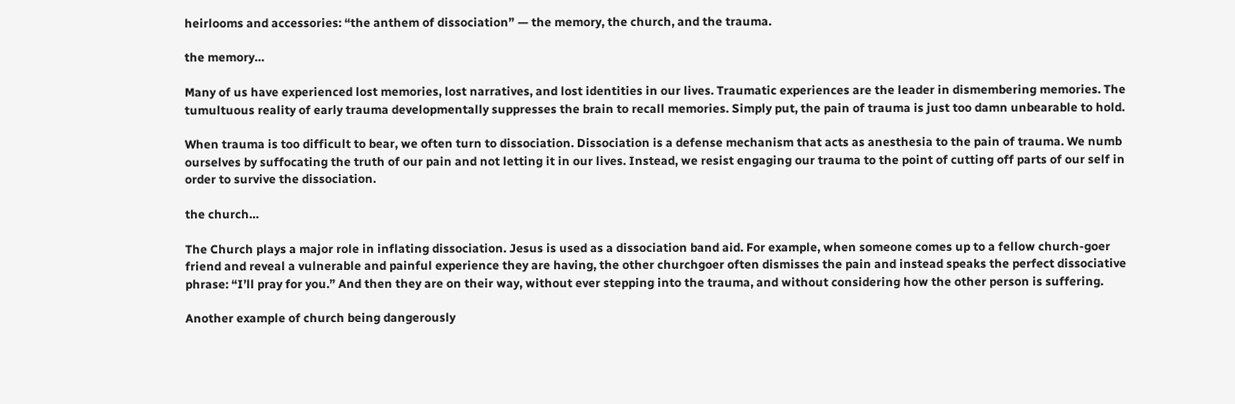heirlooms and accessories: “the anthem of dissociation” — the memory, the church, and the trauma.

the memory…

Many of us have experienced lost memories, lost narratives, and lost identities in our lives. Traumatic experiences are the leader in dismembering memories. The tumultuous reality of early trauma developmentally suppresses the brain to recall memories. Simply put, the pain of trauma is just too damn unbearable to hold.

When trauma is too difficult to bear, we often turn to dissociation. Dissociation is a defense mechanism that acts as anesthesia to the pain of trauma. We numb ourselves by suffocating the truth of our pain and not letting it in our lives. Instead, we resist engaging our trauma to the point of cutting off parts of our self in order to survive the dissociation.

the church…

The Church plays a major role in inflating dissociation. Jesus is used as a dissociation band aid. For example, when someone comes up to a fellow church-goer friend and reveal a vulnerable and painful experience they are having, the other churchgoer often dismisses the pain and instead speaks the perfect dissociative phrase: “I’ll pray for you.” And then they are on their way, without ever stepping into the trauma, and without considering how the other person is suffering.

Another example of church being dangerously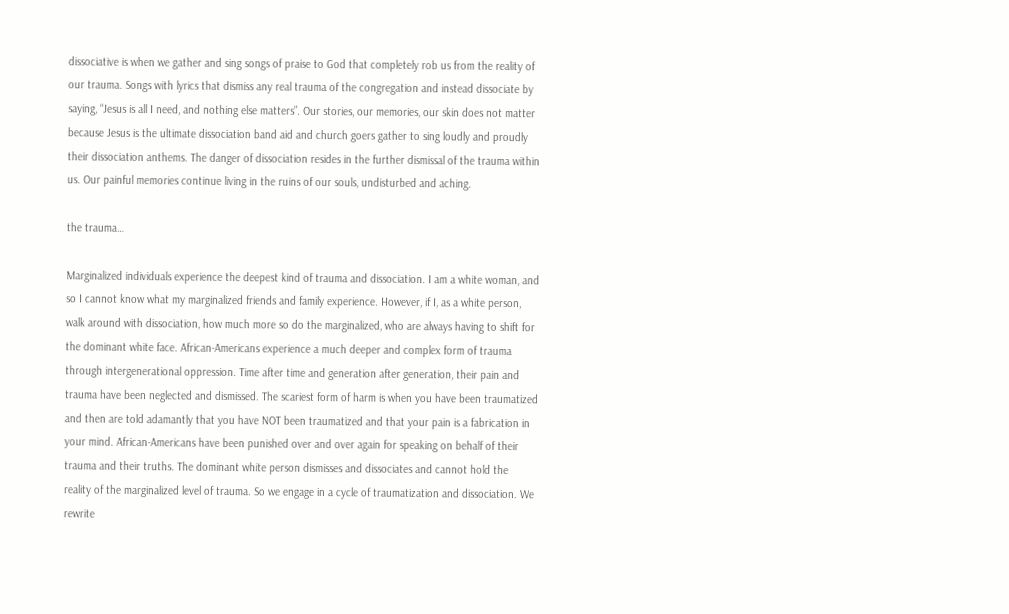dissociative is when we gather and sing songs of praise to God that completely rob us from the reality of our trauma. Songs with lyrics that dismiss any real trauma of the congregation and instead dissociate by saying, “Jesus is all I need, and nothing else matters”. Our stories, our memories, our skin does not matter because Jesus is the ultimate dissociation band aid and church goers gather to sing loudly and proudly their dissociation anthems. The danger of dissociation resides in the further dismissal of the trauma within us. Our painful memories continue living in the ruins of our souls, undisturbed and aching.

the trauma…

Marginalized individuals experience the deepest kind of trauma and dissociation. I am a white woman, and so I cannot know what my marginalized friends and family experience. However, if I, as a white person, walk around with dissociation, how much more so do the marginalized, who are always having to shift for the dominant white face. African-Americans experience a much deeper and complex form of trauma through intergenerational oppression. Time after time and generation after generation, their pain and trauma have been neglected and dismissed. The scariest form of harm is when you have been traumatized and then are told adamantly that you have NOT been traumatized and that your pain is a fabrication in your mind. African-Americans have been punished over and over again for speaking on behalf of their trauma and their truths. The dominant white person dismisses and dissociates and cannot hold the reality of the marginalized level of trauma. So we engage in a cycle of traumatization and dissociation. We rewrite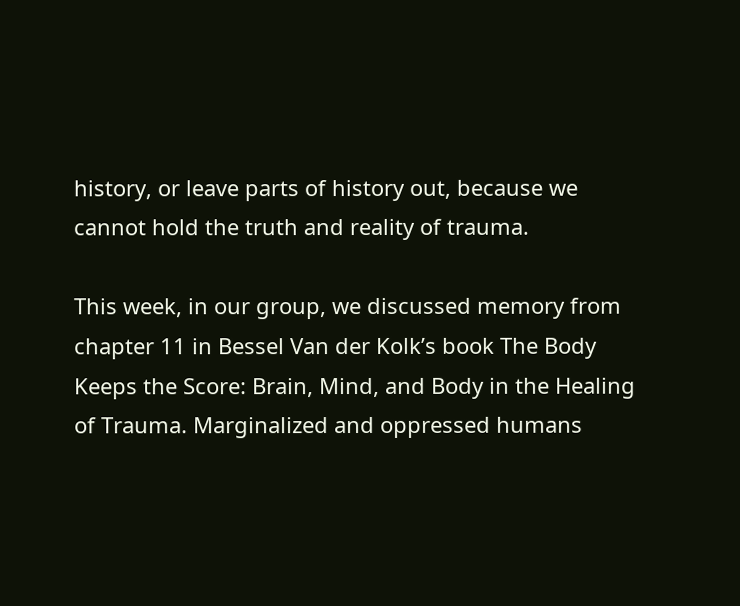history, or leave parts of history out, because we cannot hold the truth and reality of trauma.

This week, in our group, we discussed memory from chapter 11 in Bessel Van der Kolk’s book The Body Keeps the Score: Brain, Mind, and Body in the Healing of Trauma. Marginalized and oppressed humans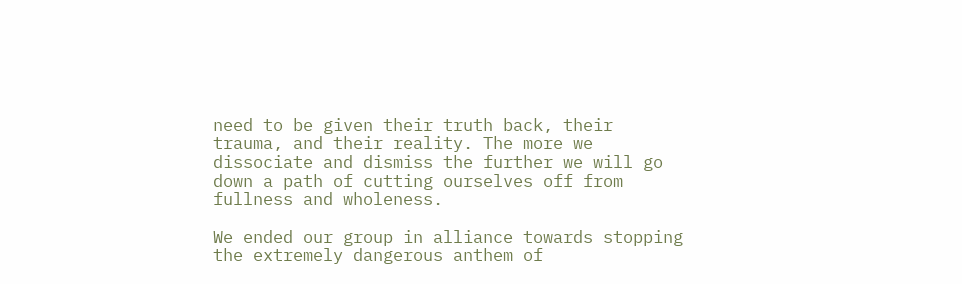need to be given their truth back, their trauma, and their reality. The more we dissociate and dismiss the further we will go down a path of cutting ourselves off from fullness and wholeness.

We ended our group in alliance towards stopping the extremely dangerous anthem of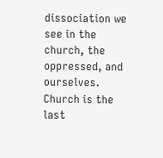dissociation we see in the church, the oppressed, and ourselves. Church is the last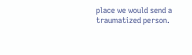place we would send a traumatized person.